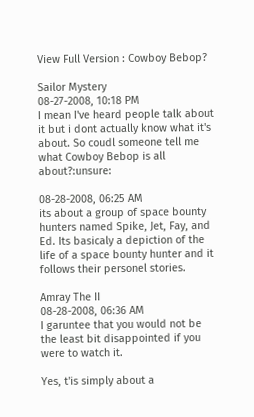View Full Version : Cowboy Bebop?

Sailor Mystery
08-27-2008, 10:18 PM
I mean I've heard people talk about it but i dont actually know what it's about. So coudl someone tell me what Cowboy Bebop is all about?:unsure:

08-28-2008, 06:25 AM
its about a group of space bounty hunters named Spike, Jet, Fay, and Ed. Its basicaly a depiction of the life of a space bounty hunter and it follows their personel stories.

Amray The II
08-28-2008, 06:36 AM
I garuntee that you would not be the least bit disappointed if you were to watch it.

Yes, t'is simply about a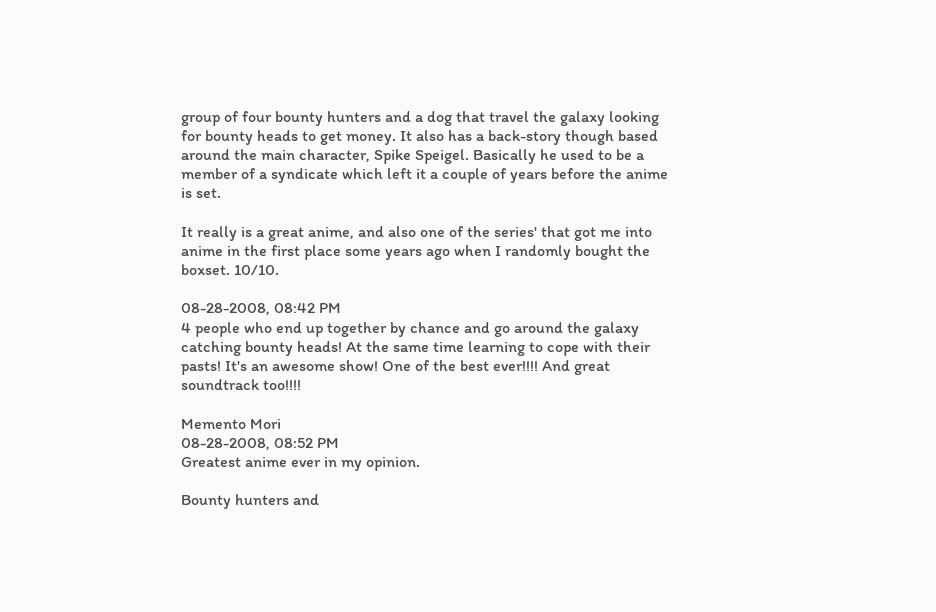group of four bounty hunters and a dog that travel the galaxy looking for bounty heads to get money. It also has a back-story though based around the main character, Spike Speigel. Basically he used to be a member of a syndicate which left it a couple of years before the anime is set.

It really is a great anime, and also one of the series' that got me into anime in the first place some years ago when I randomly bought the boxset. 10/10.

08-28-2008, 08:42 PM
4 people who end up together by chance and go around the galaxy catching bounty heads! At the same time learning to cope with their pasts! It's an awesome show! One of the best ever!!!! And great soundtrack too!!!!

Memento Mori
08-28-2008, 08:52 PM
Greatest anime ever in my opinion.

Bounty hunters and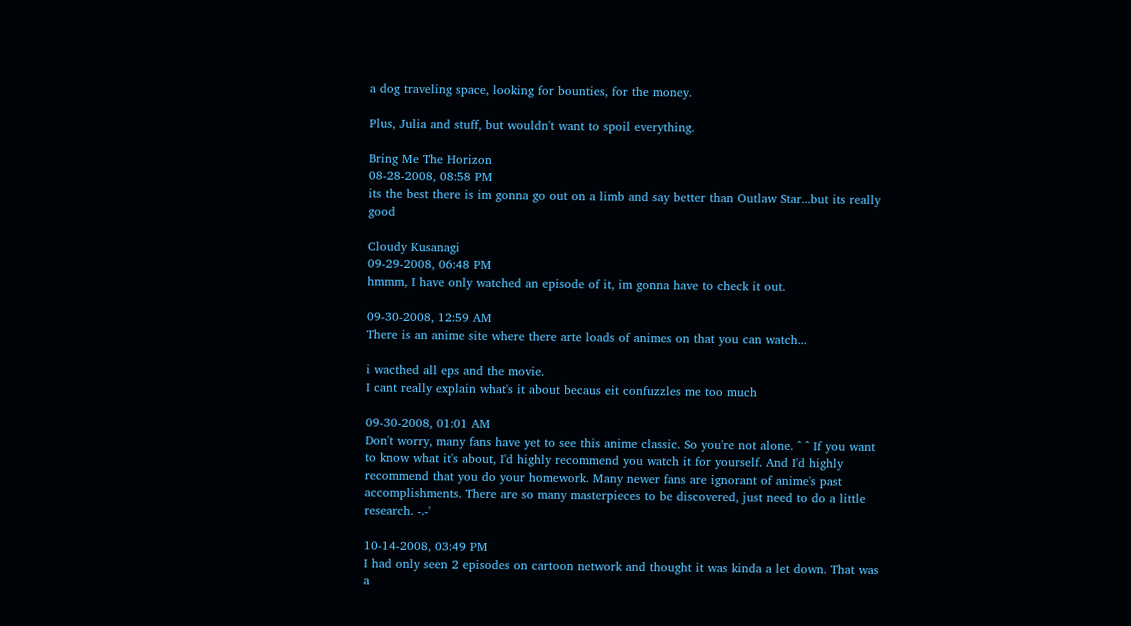a dog traveling space, looking for bounties, for the money.

Plus, Julia and stuff, but wouldn't want to spoil everything.

Bring Me The Horizon
08-28-2008, 08:58 PM
its the best there is im gonna go out on a limb and say better than Outlaw Star...but its really good

Cloudy Kusanagi
09-29-2008, 06:48 PM
hmmm, I have only watched an episode of it, im gonna have to check it out.

09-30-2008, 12:59 AM
There is an anime site where there arte loads of animes on that you can watch...

i wacthed all eps and the movie.
I cant really explain what's it about becaus eit confuzzles me too much

09-30-2008, 01:01 AM
Don't worry, many fans have yet to see this anime classic. So you're not alone. ^ ^ If you want to know what it's about, I'd highly recommend you watch it for yourself. And I'd highly recommend that you do your homework. Many newer fans are ignorant of anime's past accomplishments. There are so many masterpieces to be discovered, just need to do a little research. -.-'

10-14-2008, 03:49 PM
I had only seen 2 episodes on cartoon network and thought it was kinda a let down. That was a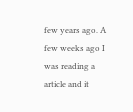few years ago. A few weeks ago I was reading a article and it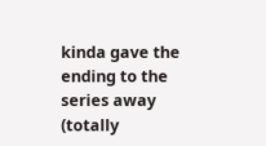kinda gave the ending to the series away (totally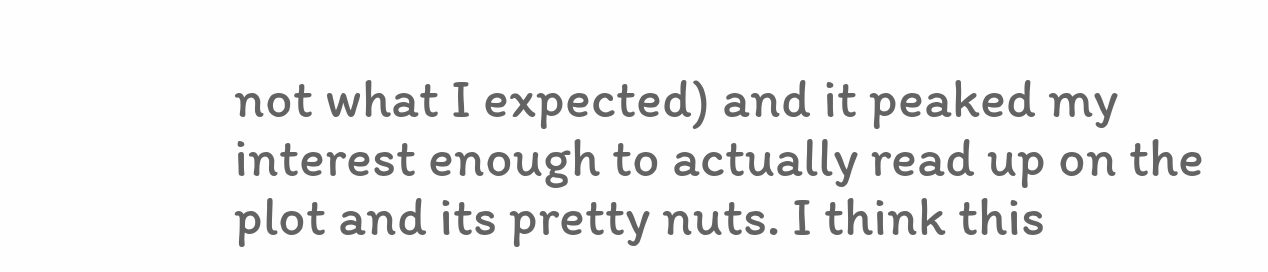not what I expected) and it peaked my interest enough to actually read up on the plot and its pretty nuts. I think this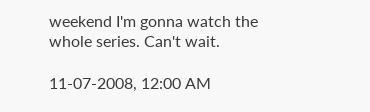weekend I'm gonna watch the whole series. Can't wait.

11-07-2008, 12:00 AM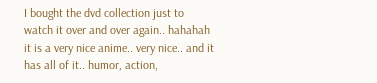I bought the dvd collection just to watch it over and over again.. hahahah it is a very nice anime.. very nice.. and it has all of it.. humor, action,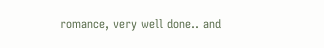romance, very well done.. and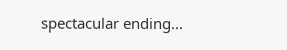spectacular ending...